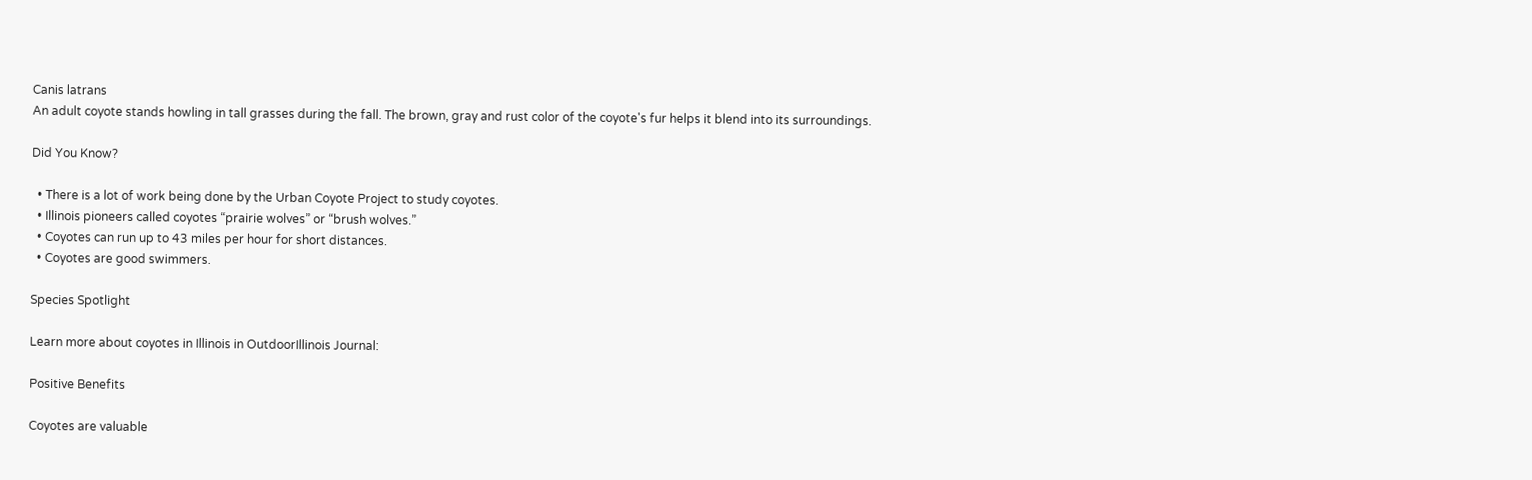Canis latrans
An adult coyote stands howling in tall grasses during the fall. The brown, gray and rust color of the coyote's fur helps it blend into its surroundings.

Did You Know?

  • There is a lot of work being done by the Urban Coyote Project to study coyotes.
  • Illinois pioneers called coyotes “prairie wolves” or “brush wolves.”
  • Coyotes can run up to 43 miles per hour for short distances.
  • Coyotes are good swimmers.

Species Spotlight

Learn more about coyotes in Illinois in OutdoorIllinois Journal:

Positive Benefits

Coyotes are valuable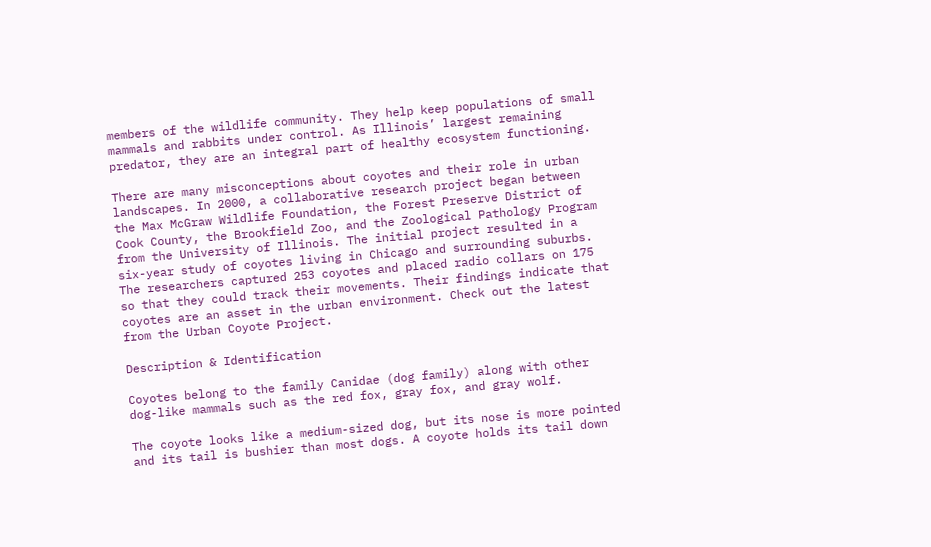members of the wildlife community. They help keep populations of small mammals and rabbits under control. As Illinois’ largest remaining predator, they are an integral part of healthy ecosystem functioning.

There are many misconceptions about coyotes and their role in urban landscapes. In 2000, a collaborative research project began between the Max McGraw Wildlife Foundation, the Forest Preserve District of Cook County, the Brookfield Zoo, and the Zoological Pathology Program from the University of Illinois. The initial project resulted in a six-year study of coyotes living in Chicago and surrounding suburbs. The researchers captured 253 coyotes and placed radio collars on 175 so that they could track their movements. Their findings indicate that coyotes are an asset in the urban environment. Check out the latest from the Urban Coyote Project.

Description & Identification

Coyotes belong to the family Canidae (dog family) along with other dog-like mammals such as the red fox, gray fox, and gray wolf.

The coyote looks like a medium-sized dog, but its nose is more pointed and its tail is bushier than most dogs. A coyote holds its tail down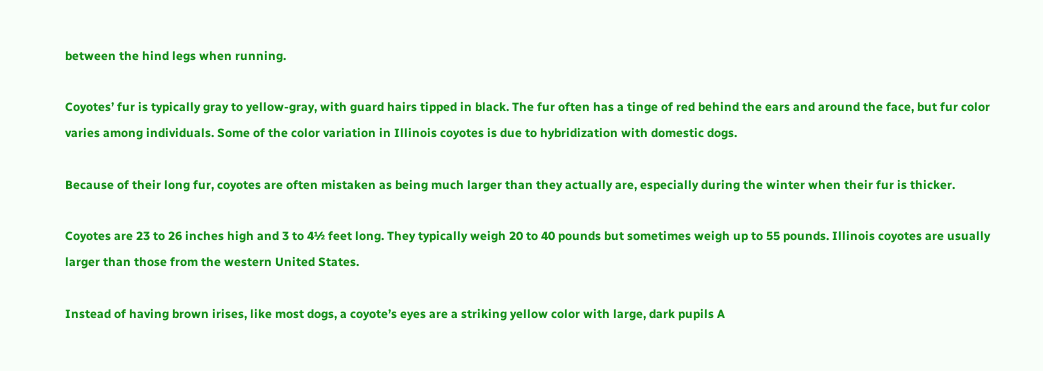between the hind legs when running.

Coyotes’ fur is typically gray to yellow-gray, with guard hairs tipped in black. The fur often has a tinge of red behind the ears and around the face, but fur color varies among individuals. Some of the color variation in Illinois coyotes is due to hybridization with domestic dogs.

Because of their long fur, coyotes are often mistaken as being much larger than they actually are, especially during the winter when their fur is thicker.

Coyotes are 23 to 26 inches high and 3 to 4½ feet long. They typically weigh 20 to 40 pounds but sometimes weigh up to 55 pounds. Illinois coyotes are usually larger than those from the western United States.

Instead of having brown irises, like most dogs, a coyote’s eyes are a striking yellow color with large, dark pupils A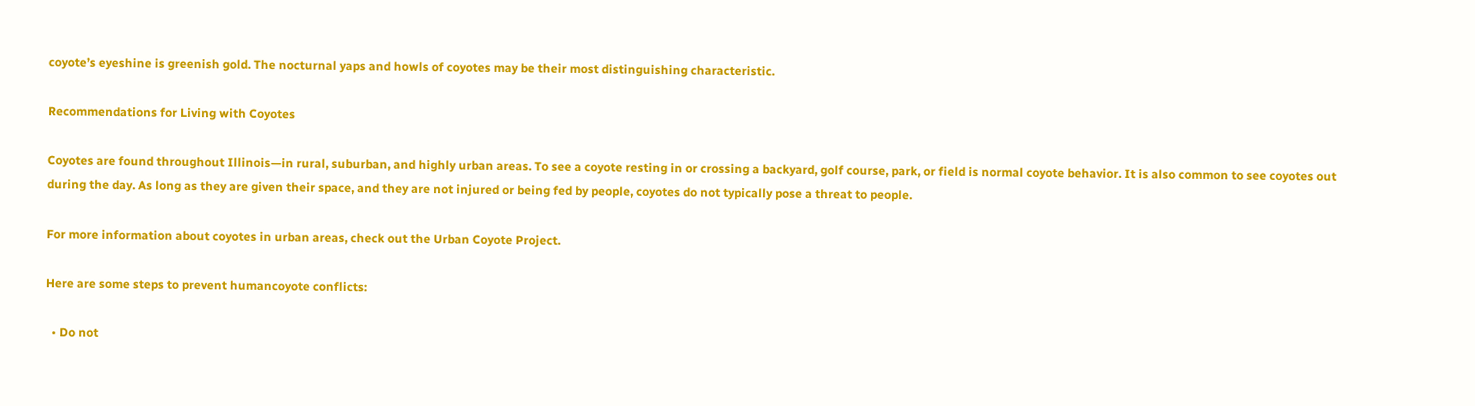coyote’s eyeshine is greenish gold. The nocturnal yaps and howls of coyotes may be their most distinguishing characteristic.

Recommendations for Living with Coyotes

Coyotes are found throughout Illinois—in rural, suburban, and highly urban areas. To see a coyote resting in or crossing a backyard, golf course, park, or field is normal coyote behavior. It is also common to see coyotes out during the day. As long as they are given their space, and they are not injured or being fed by people, coyotes do not typically pose a threat to people.

For more information about coyotes in urban areas, check out the Urban Coyote Project.

Here are some steps to prevent humancoyote conflicts:

  • Do not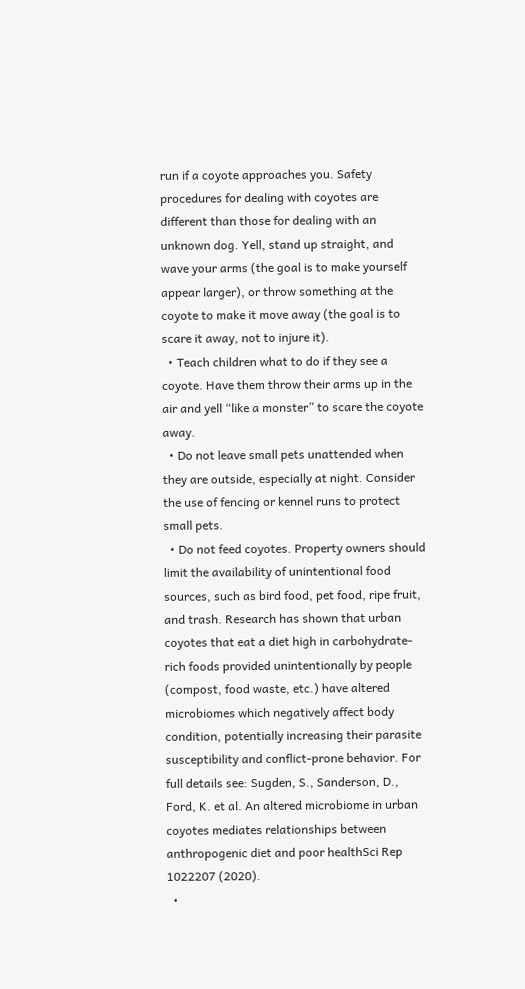run if a coyote approaches you. Safety procedures for dealing with coyotes are different than those for dealing with an unknown dog. Yell, stand up straight, and wave your arms (the goal is to make yourself appear larger), or throw something at the coyote to make it move away (the goal is to scare it away, not to injure it).
  • Teach children what to do if they see a coyote. Have them throw their arms up in the air and yell “like a monster” to scare the coyote away.
  • Do not leave small pets unattended when they are outside, especially at night. Consider the use of fencing or kennel runs to protect small pets.
  • Do not feed coyotes. Property owners should limit the availability of unintentional food sources, such as bird food, pet food, ripe fruit, and trash. Research has shown that urban coyotes that eat a diet high in carbohydrate-rich foods provided unintentionally by people (compost, food waste, etc.) have altered microbiomes which negatively affect body condition, potentially increasing their parasite susceptibility and conflict-prone behavior. For full details see: Sugden, S., Sanderson, D., Ford, K. et al. An altered microbiome in urban coyotes mediates relationships between anthropogenic diet and poor healthSci Rep 1022207 (2020).
  •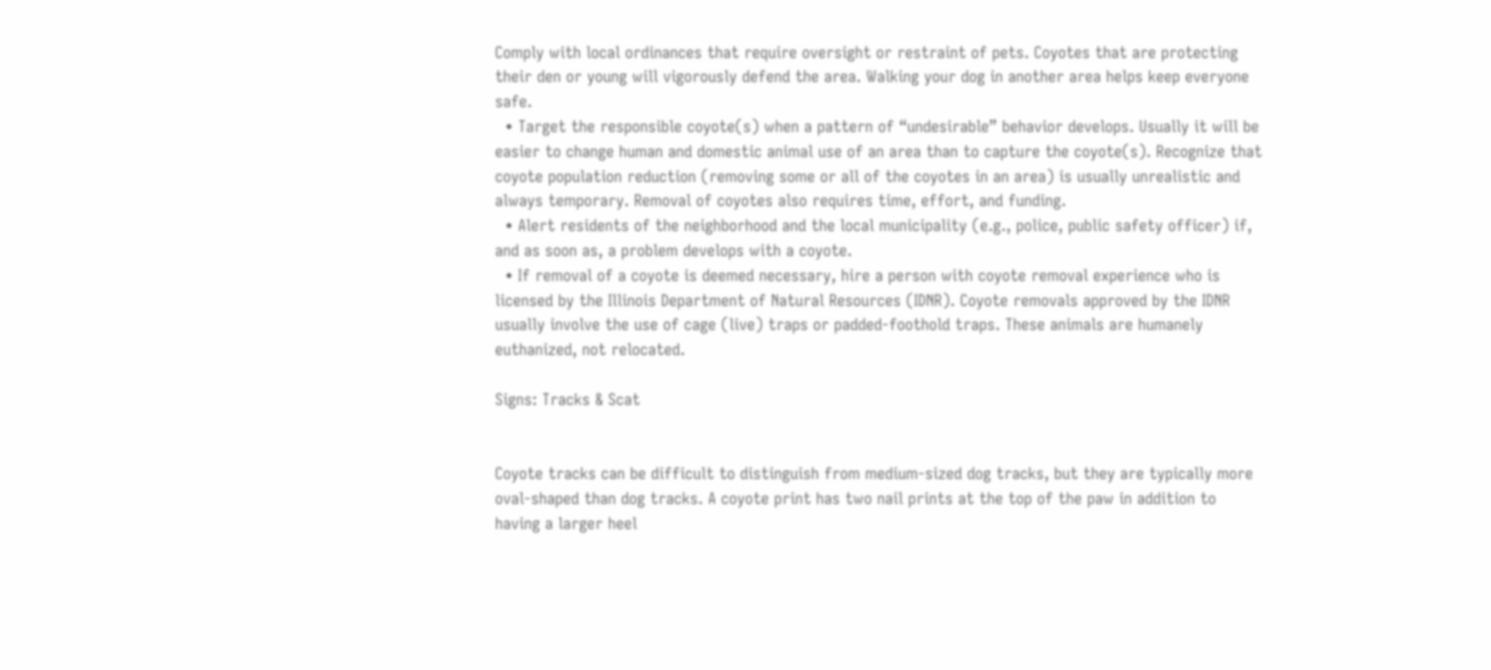Comply with local ordinances that require oversight or restraint of pets. Coyotes that are protecting their den or young will vigorously defend the area. Walking your dog in another area helps keep everyone safe.
  • Target the responsible coyote(s) when a pattern of “undesirable” behavior develops. Usually it will be easier to change human and domestic animal use of an area than to capture the coyote(s). Recognize that coyote population reduction (removing some or all of the coyotes in an area) is usually unrealistic and always temporary. Removal of coyotes also requires time, effort, and funding.
  • Alert residents of the neighborhood and the local municipality (e.g., police, public safety officer) if, and as soon as, a problem develops with a coyote.
  • If removal of a coyote is deemed necessary, hire a person with coyote removal experience who is licensed by the Illinois Department of Natural Resources (IDNR). Coyote removals approved by the IDNR usually involve the use of cage (live) traps or padded-foothold traps. These animals are humanely euthanized, not relocated.

Signs: Tracks & Scat


Coyote tracks can be difficult to distinguish from medium-sized dog tracks, but they are typically more oval-shaped than dog tracks. A coyote print has two nail prints at the top of the paw in addition to having a larger heel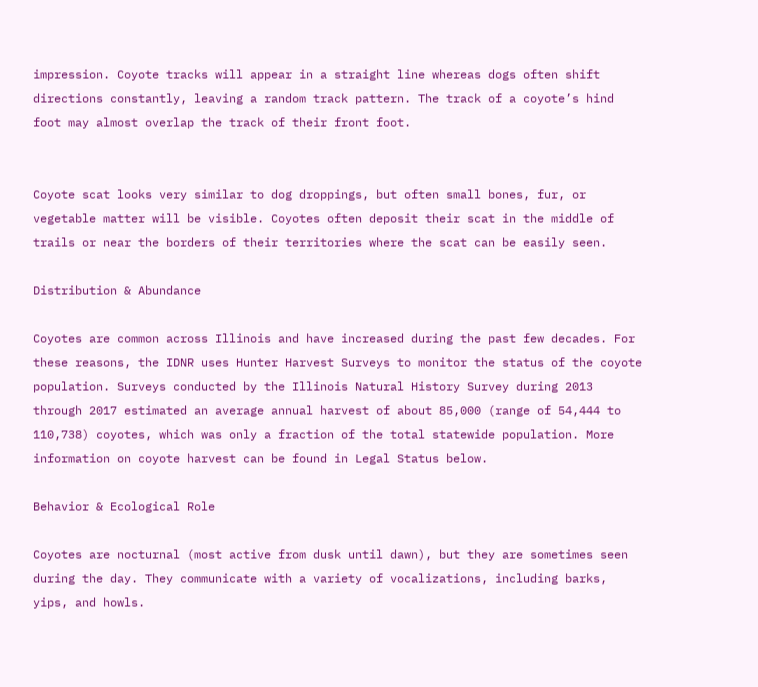impression. Coyote tracks will appear in a straight line whereas dogs often shift directions constantly, leaving a random track pattern. The track of a coyote’s hind foot may almost overlap the track of their front foot.


Coyote scat looks very similar to dog droppings, but often small bones, fur, or vegetable matter will be visible. Coyotes often deposit their scat in the middle of trails or near the borders of their territories where the scat can be easily seen.

Distribution & Abundance

Coyotes are common across Illinois and have increased during the past few decades. For these reasons, the IDNR uses Hunter Harvest Surveys to monitor the status of the coyote population. Surveys conducted by the Illinois Natural History Survey during 2013 through 2017 estimated an average annual harvest of about 85,000 (range of 54,444 to 110,738) coyotes, which was only a fraction of the total statewide population. More information on coyote harvest can be found in Legal Status below.

Behavior & Ecological Role

Coyotes are nocturnal (most active from dusk until dawn), but they are sometimes seen during the day. They communicate with a variety of vocalizations, including barks, yips, and howls.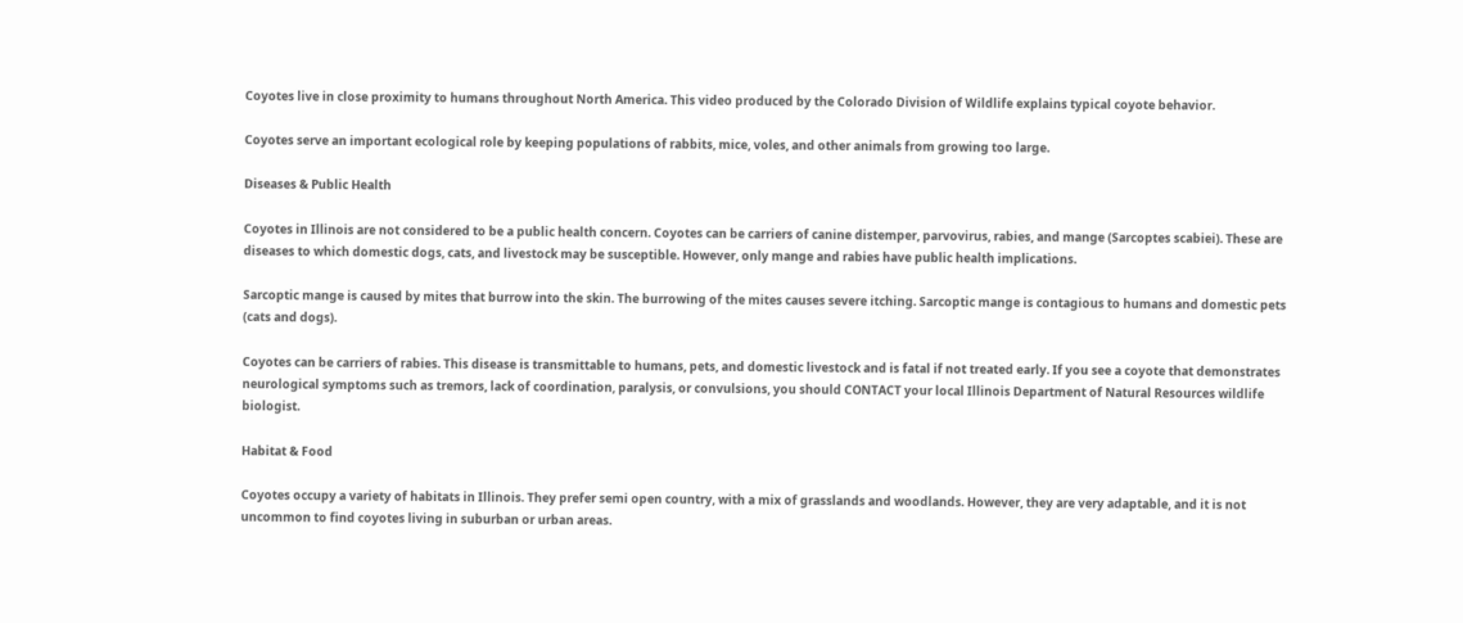Coyotes live in close proximity to humans throughout North America. This video produced by the Colorado Division of Wildlife explains typical coyote behavior.

Coyotes serve an important ecological role by keeping populations of rabbits, mice, voles, and other animals from growing too large.

Diseases & Public Health

Coyotes in Illinois are not considered to be a public health concern. Coyotes can be carriers of canine distemper, parvovirus, rabies, and mange (Sarcoptes scabiei). These are diseases to which domestic dogs, cats, and livestock may be susceptible. However, only mange and rabies have public health implications.

Sarcoptic mange is caused by mites that burrow into the skin. The burrowing of the mites causes severe itching. Sarcoptic mange is contagious to humans and domestic pets (cats and dogs).

Coyotes can be carriers of rabies. This disease is transmittable to humans, pets, and domestic livestock and is fatal if not treated early. If you see a coyote that demonstrates neurological symptoms such as tremors, lack of coordination, paralysis, or convulsions, you should CONTACT your local Illinois Department of Natural Resources wildlife biologist.

Habitat & Food

Coyotes occupy a variety of habitats in Illinois. They prefer semi open country, with a mix of grasslands and woodlands. However, they are very adaptable, and it is not uncommon to find coyotes living in suburban or urban areas.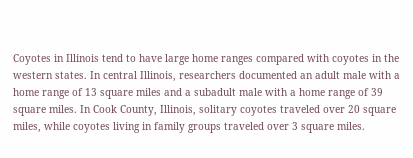Coyotes in Illinois tend to have large home ranges compared with coyotes in the western states. In central Illinois, researchers documented an adult male with a home range of 13 square miles and a subadult male with a home range of 39 square miles. In Cook County, Illinois, solitary coyotes traveled over 20 square miles, while coyotes living in family groups traveled over 3 square miles.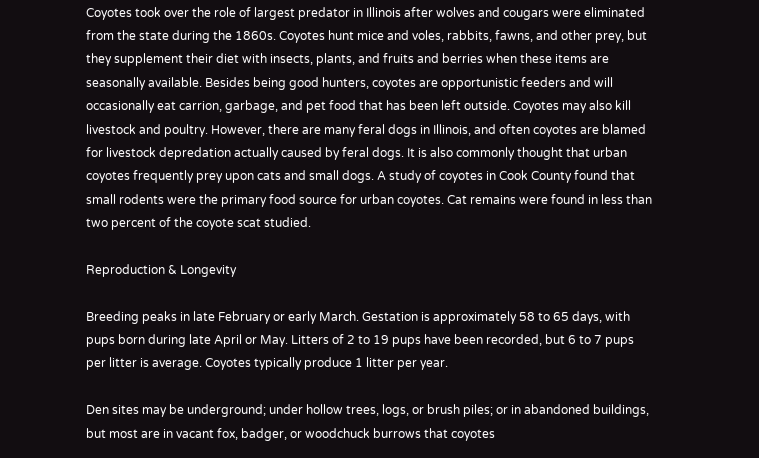Coyotes took over the role of largest predator in Illinois after wolves and cougars were eliminated from the state during the 1860s. Coyotes hunt mice and voles, rabbits, fawns, and other prey, but they supplement their diet with insects, plants, and fruits and berries when these items are seasonally available. Besides being good hunters, coyotes are opportunistic feeders and will occasionally eat carrion, garbage, and pet food that has been left outside. Coyotes may also kill livestock and poultry. However, there are many feral dogs in Illinois, and often coyotes are blamed for livestock depredation actually caused by feral dogs. It is also commonly thought that urban coyotes frequently prey upon cats and small dogs. A study of coyotes in Cook County found that small rodents were the primary food source for urban coyotes. Cat remains were found in less than two percent of the coyote scat studied.

Reproduction & Longevity

Breeding peaks in late February or early March. Gestation is approximately 58 to 65 days, with pups born during late April or May. Litters of 2 to 19 pups have been recorded, but 6 to 7 pups per litter is average. Coyotes typically produce 1 litter per year.

Den sites may be underground; under hollow trees, logs, or brush piles; or in abandoned buildings, but most are in vacant fox, badger, or woodchuck burrows that coyotes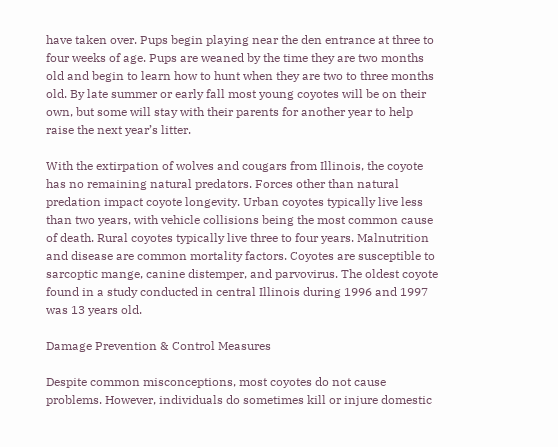have taken over. Pups begin playing near the den entrance at three to four weeks of age. Pups are weaned by the time they are two months old and begin to learn how to hunt when they are two to three months old. By late summer or early fall most young coyotes will be on their own, but some will stay with their parents for another year to help raise the next year’s litter.

With the extirpation of wolves and cougars from Illinois, the coyote has no remaining natural predators. Forces other than natural predation impact coyote longevity. Urban coyotes typically live less than two years, with vehicle collisions being the most common cause of death. Rural coyotes typically live three to four years. Malnutrition and disease are common mortality factors. Coyotes are susceptible to sarcoptic mange, canine distemper, and parvovirus. The oldest coyote found in a study conducted in central Illinois during 1996 and 1997 was 13 years old.

Damage Prevention & Control Measures

Despite common misconceptions, most coyotes do not cause problems. However, individuals do sometimes kill or injure domestic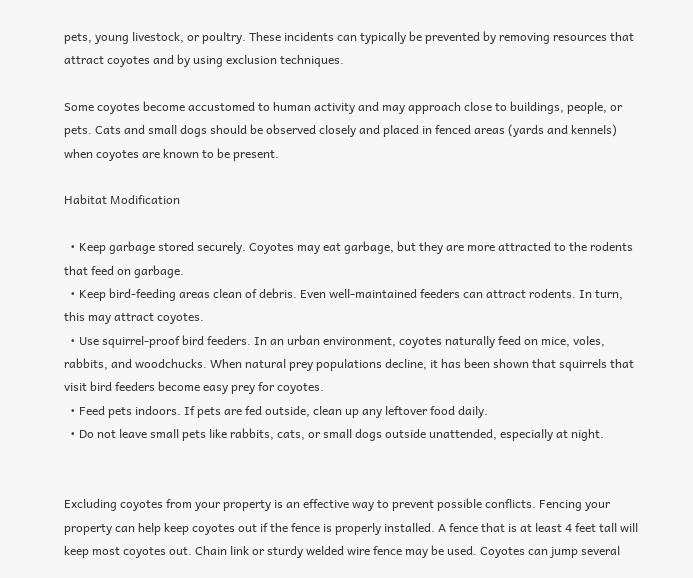pets, young livestock, or poultry. These incidents can typically be prevented by removing resources that attract coyotes and by using exclusion techniques.

Some coyotes become accustomed to human activity and may approach close to buildings, people, or pets. Cats and small dogs should be observed closely and placed in fenced areas (yards and kennels) when coyotes are known to be present.

Habitat Modification

  • Keep garbage stored securely. Coyotes may eat garbage, but they are more attracted to the rodents that feed on garbage.
  • Keep bird-feeding areas clean of debris. Even well-maintained feeders can attract rodents. In turn, this may attract coyotes.
  • Use squirrel-proof bird feeders. In an urban environment, coyotes naturally feed on mice, voles, rabbits, and woodchucks. When natural prey populations decline, it has been shown that squirrels that visit bird feeders become easy prey for coyotes.
  • Feed pets indoors. If pets are fed outside, clean up any leftover food daily.
  • Do not leave small pets like rabbits, cats, or small dogs outside unattended, especially at night.


Excluding coyotes from your property is an effective way to prevent possible conflicts. Fencing your property can help keep coyotes out if the fence is properly installed. A fence that is at least 4 feet tall will keep most coyotes out. Chain link or sturdy welded wire fence may be used. Coyotes can jump several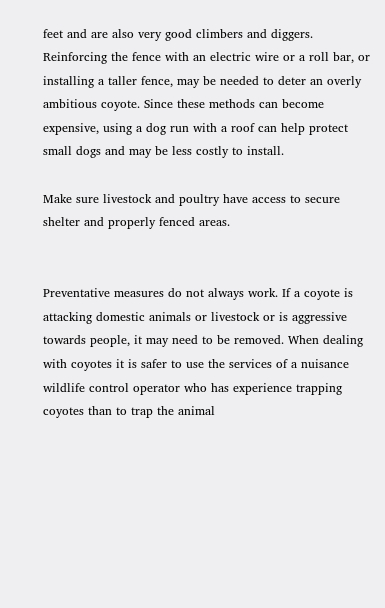feet and are also very good climbers and diggers. Reinforcing the fence with an electric wire or a roll bar, or installing a taller fence, may be needed to deter an overly ambitious coyote. Since these methods can become expensive, using a dog run with a roof can help protect small dogs and may be less costly to install.

Make sure livestock and poultry have access to secure shelter and properly fenced areas.


Preventative measures do not always work. If a coyote is attacking domestic animals or livestock or is aggressive towards people, it may need to be removed. When dealing with coyotes it is safer to use the services of a nuisance wildlife control operator who has experience trapping coyotes than to trap the animal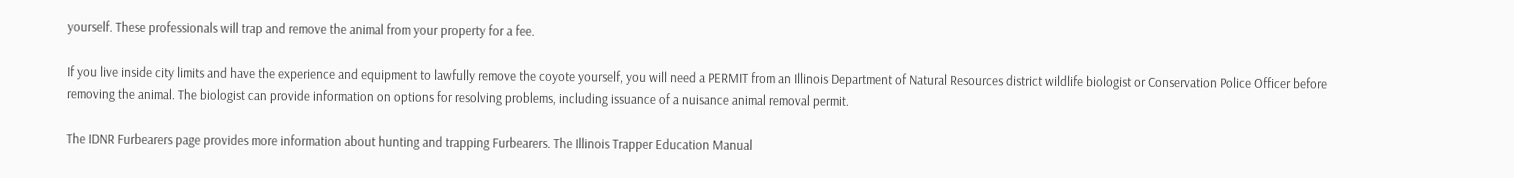yourself. These professionals will trap and remove the animal from your property for a fee.

If you live inside city limits and have the experience and equipment to lawfully remove the coyote yourself, you will need a PERMIT from an Illinois Department of Natural Resources district wildlife biologist or Conservation Police Officer before removing the animal. The biologist can provide information on options for resolving problems, including issuance of a nuisance animal removal permit.

The IDNR Furbearers page provides more information about hunting and trapping Furbearers. The Illinois Trapper Education Manual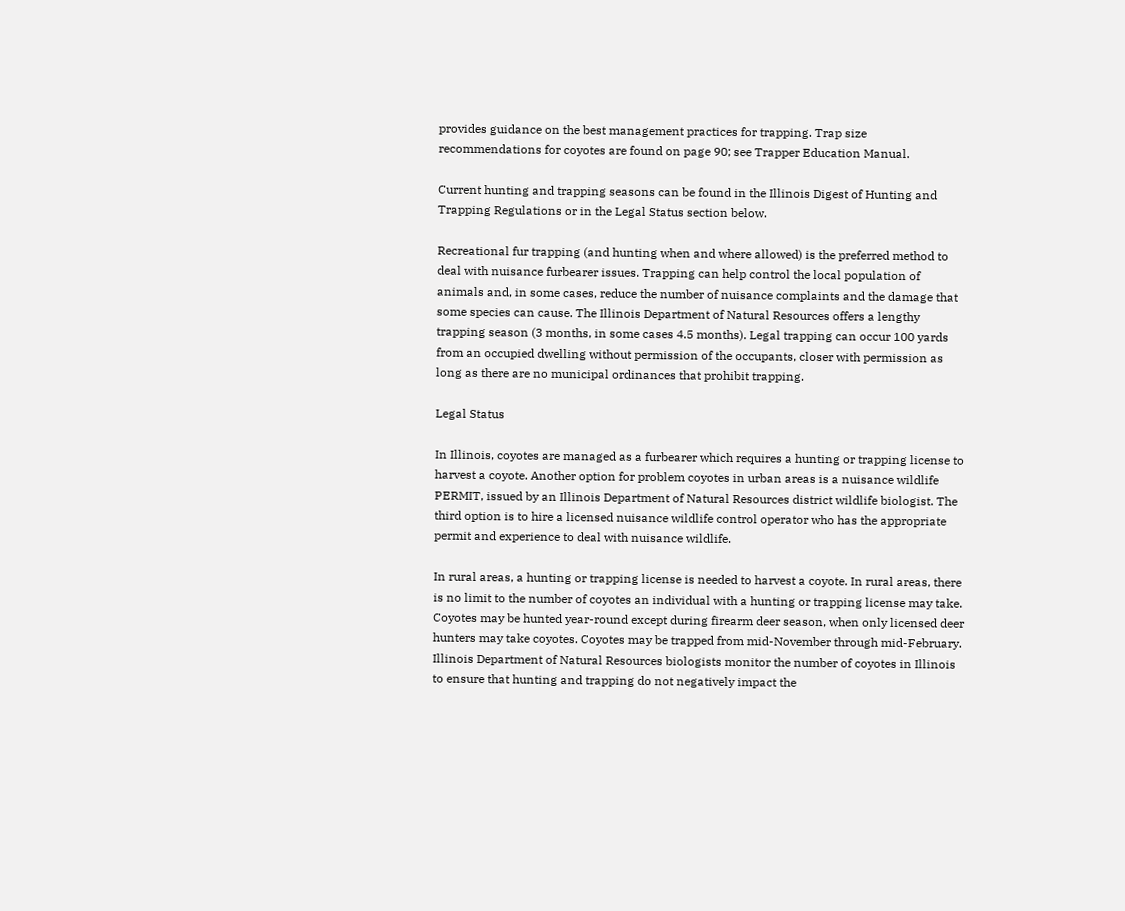provides guidance on the best management practices for trapping. Trap size recommendations for coyotes are found on page 90; see Trapper Education Manual.

Current hunting and trapping seasons can be found in the Illinois Digest of Hunting and Trapping Regulations or in the Legal Status section below.

Recreational fur trapping (and hunting when and where allowed) is the preferred method to deal with nuisance furbearer issues. Trapping can help control the local population of animals and, in some cases, reduce the number of nuisance complaints and the damage that some species can cause. The Illinois Department of Natural Resources offers a lengthy trapping season (3 months, in some cases 4.5 months). Legal trapping can occur 100 yards from an occupied dwelling without permission of the occupants, closer with permission as long as there are no municipal ordinances that prohibit trapping.

Legal Status

In Illinois, coyotes are managed as a furbearer which requires a hunting or trapping license to harvest a coyote. Another option for problem coyotes in urban areas is a nuisance wildlife PERMIT, issued by an Illinois Department of Natural Resources district wildlife biologist. The third option is to hire a licensed nuisance wildlife control operator who has the appropriate permit and experience to deal with nuisance wildlife.

In rural areas, a hunting or trapping license is needed to harvest a coyote. In rural areas, there is no limit to the number of coyotes an individual with a hunting or trapping license may take. Coyotes may be hunted year-round except during firearm deer season, when only licensed deer hunters may take coyotes. Coyotes may be trapped from mid-November through mid-February. Illinois Department of Natural Resources biologists monitor the number of coyotes in Illinois to ensure that hunting and trapping do not negatively impact the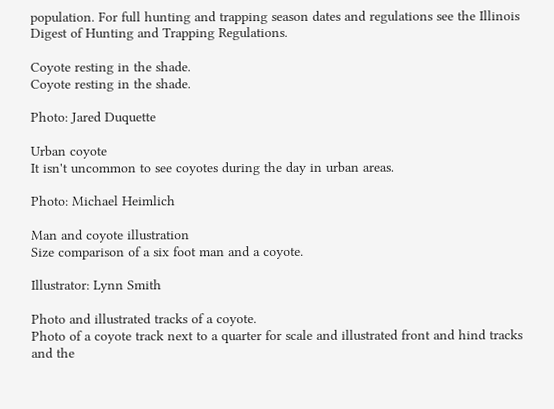population. For full hunting and trapping season dates and regulations see the Illinois Digest of Hunting and Trapping Regulations.

Coyote resting in the shade.
Coyote resting in the shade.

Photo: Jared Duquette

Urban coyote
It isn't uncommon to see coyotes during the day in urban areas.

Photo: Michael Heimlich

Man and coyote illustration
Size comparison of a six foot man and a coyote.

Illustrator: Lynn Smith

Photo and illustrated tracks of a coyote.
Photo of a coyote track next to a quarter for scale and illustrated front and hind tracks and the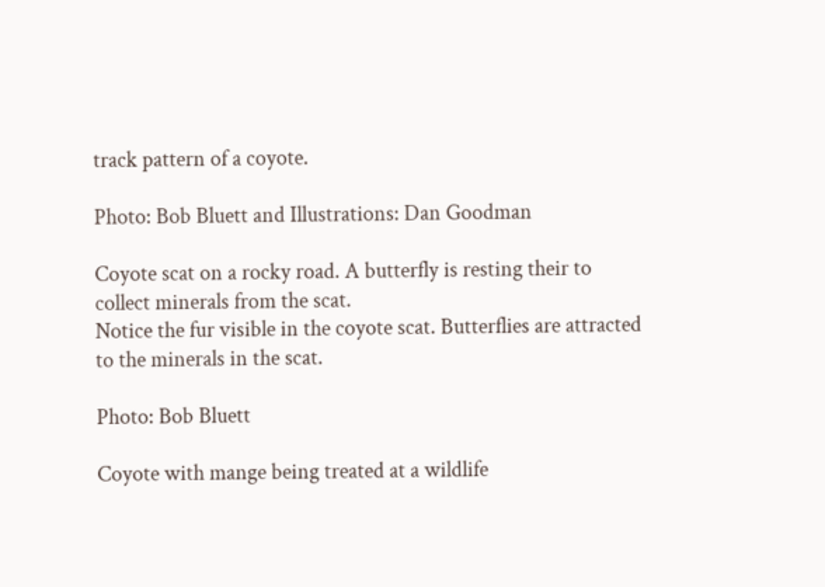track pattern of a coyote.

Photo: Bob Bluett and Illustrations: Dan Goodman

Coyote scat on a rocky road. A butterfly is resting their to collect minerals from the scat.
Notice the fur visible in the coyote scat. Butterflies are attracted to the minerals in the scat.

Photo: Bob Bluett

Coyote with mange being treated at a wildlife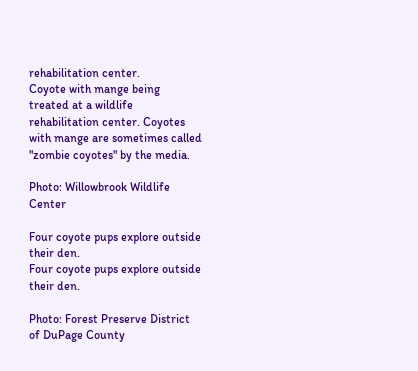rehabilitation center.
Coyote with mange being treated at a wildlife rehabilitation center. Coyotes with mange are sometimes called "zombie coyotes" by the media.

Photo: Willowbrook Wildlife Center

Four coyote pups explore outside their den.
Four coyote pups explore outside their den.

Photo: Forest Preserve District of DuPage County